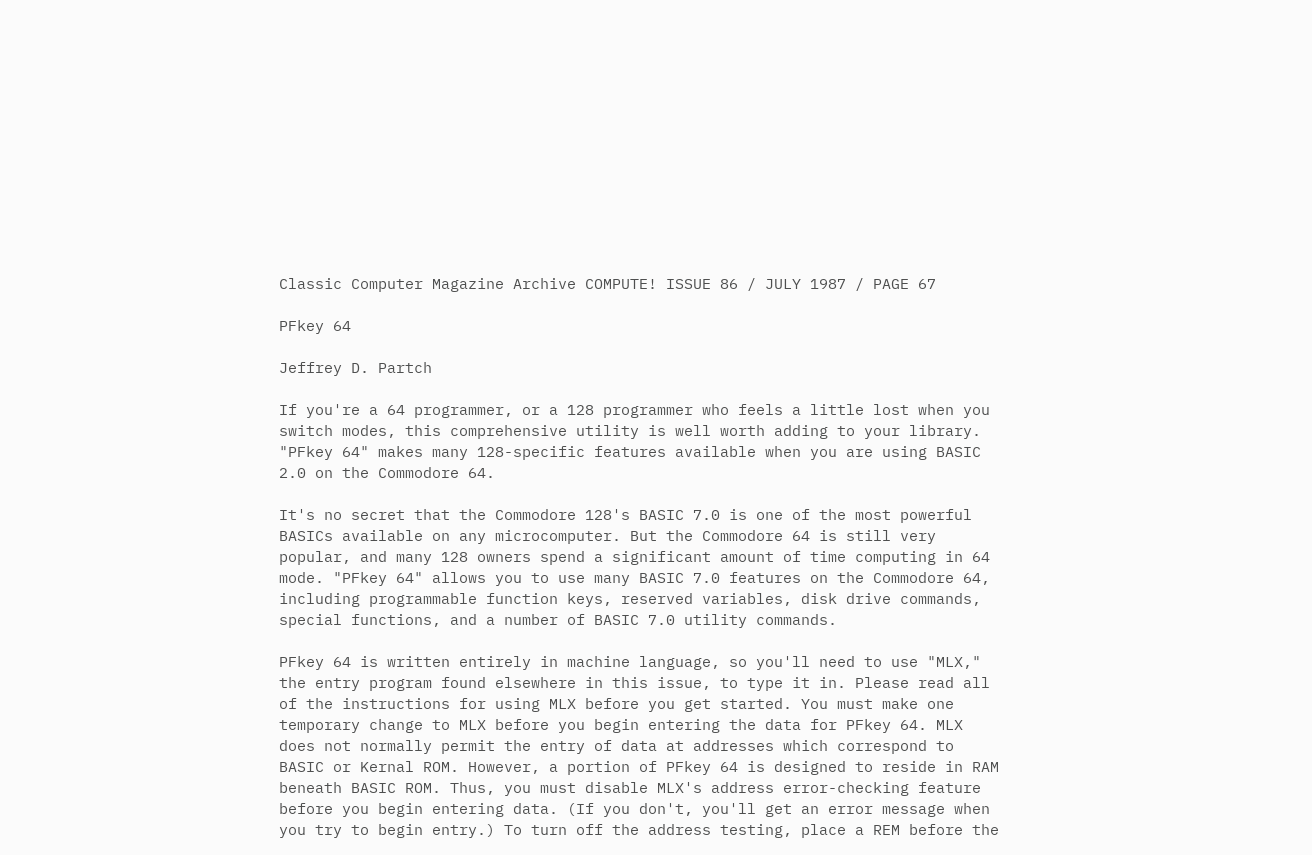Classic Computer Magazine Archive COMPUTE! ISSUE 86 / JULY 1987 / PAGE 67

PFkey 64

Jeffrey D. Partch

If you're a 64 programmer, or a 128 programmer who feels a little lost when you switch modes, this comprehensive utility is well worth adding to your library. "PFkey 64" makes many 128-specific features available when you are using BASIC 2.0 on the Commodore 64.

It's no secret that the Commodore 128's BASIC 7.0 is one of the most powerful BASICs available on any microcomputer. But the Commodore 64 is still very popular, and many 128 owners spend a significant amount of time computing in 64 mode. "PFkey 64" allows you to use many BASIC 7.0 features on the Commodore 64, including programmable function keys, reserved variables, disk drive commands, special functions, and a number of BASIC 7.0 utility commands.

PFkey 64 is written entirely in machine language, so you'll need to use "MLX," the entry program found elsewhere in this issue, to type it in. Please read all of the instructions for using MLX before you get started. You must make one temporary change to MLX before you begin entering the data for PFkey 64. MLX does not normally permit the entry of data at addresses which correspond to BASIC or Kernal ROM. However, a portion of PFkey 64 is designed to reside in RAM beneath BASIC ROM. Thus, you must disable MLX's address error-checking feature before you begin entering data. (If you don't, you'll get an error message when you try to begin entry.) To turn off the address testing, place a REM before the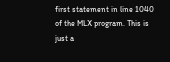first statement in line 1040 of the MLX program. This is just a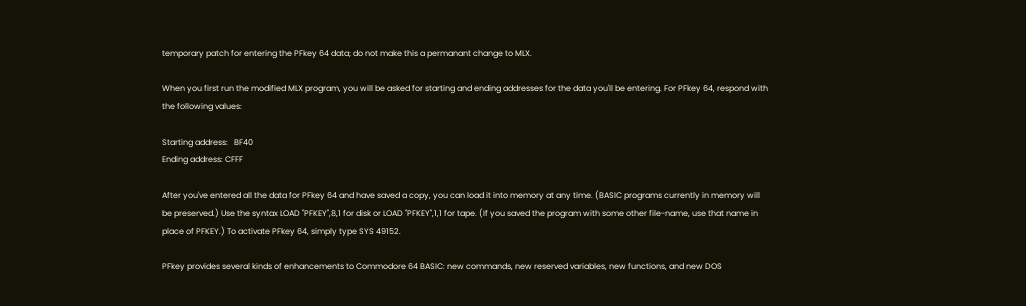temporary patch for entering the PFkey 64 data; do not make this a permanant change to MLX.

When you first run the modified MLX program, you will be asked for starting and ending addresses for the data you'll be entering. For PFkey 64, respond with the following values:

Starting address:   BF40
Ending address: CFFF

After you've entered all the data for PFkey 64 and have saved a copy, you can load it into memory at any time. (BASIC programs currently in memory will be preserved.) Use the syntax LOAD "PFKEY",8,1 for disk or LOAD "PFKEY",1,1 for tape. (If you saved the program with some other file-name, use that name in place of PFKEY.) To activate PFkey 64, simply type SYS 49152.

PFkey provides several kinds of enhancements to Commodore 64 BASIC: new commands, new reserved variables, new functions, and new DOS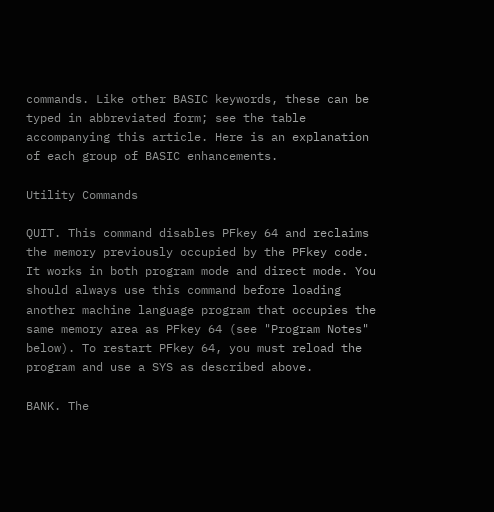commands. Like other BASIC keywords, these can be typed in abbreviated form; see the table accompanying this article. Here is an explanation of each group of BASIC enhancements.

Utility Commands

QUIT. This command disables PFkey 64 and reclaims the memory previously occupied by the PFkey code. It works in both program mode and direct mode. You should always use this command before loading another machine language program that occupies the same memory area as PFkey 64 (see "Program Notes" below). To restart PFkey 64, you must reload the program and use a SYS as described above.

BANK. The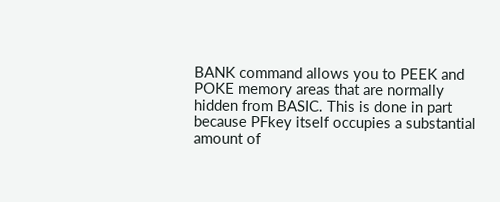BANK command allows you to PEEK and POKE memory areas that are normally hidden from BASIC. This is done in part because PFkey itself occupies a substantial amount of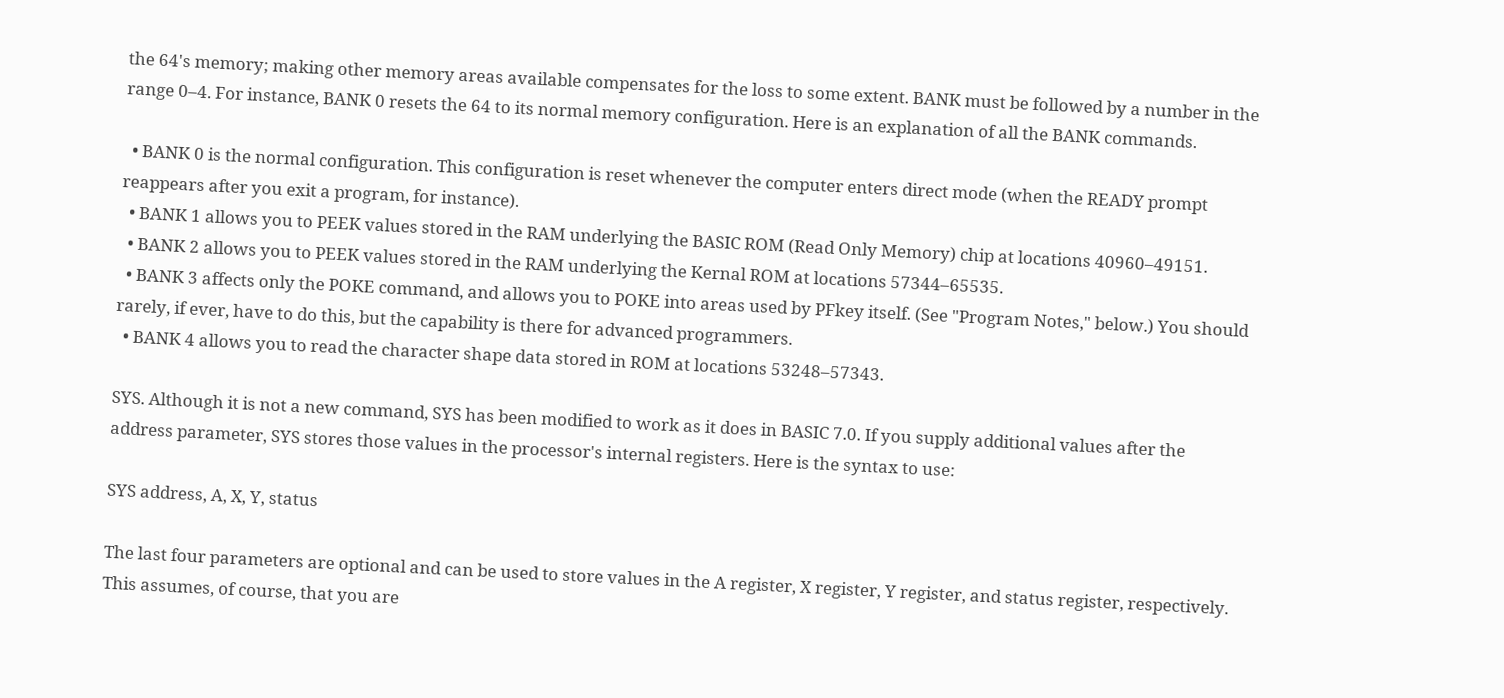the 64's memory; making other memory areas available compensates for the loss to some extent. BANK must be followed by a number in the range 0–4. For instance, BANK 0 resets the 64 to its normal memory configuration. Here is an explanation of all the BANK commands.

  • BANK 0 is the normal configuration. This configuration is reset whenever the computer enters direct mode (when the READY prompt reappears after you exit a program, for instance).
  • BANK 1 allows you to PEEK values stored in the RAM underlying the BASIC ROM (Read Only Memory) chip at locations 40960–49151.
  • BANK 2 allows you to PEEK values stored in the RAM underlying the Kernal ROM at locations 57344–65535.
  • BANK 3 affects only the POKE command, and allows you to POKE into areas used by PFkey itself. (See "Program Notes," below.) You should rarely, if ever, have to do this, but the capability is there for advanced programmers.
  • BANK 4 allows you to read the character shape data stored in ROM at locations 53248–57343.

SYS. Although it is not a new command, SYS has been modified to work as it does in BASIC 7.0. If you supply additional values after the address parameter, SYS stores those values in the processor's internal registers. Here is the syntax to use:

SYS address, A, X, Y, status

The last four parameters are optional and can be used to store values in the A register, X register, Y register, and status register, respectively. This assumes, of course, that you are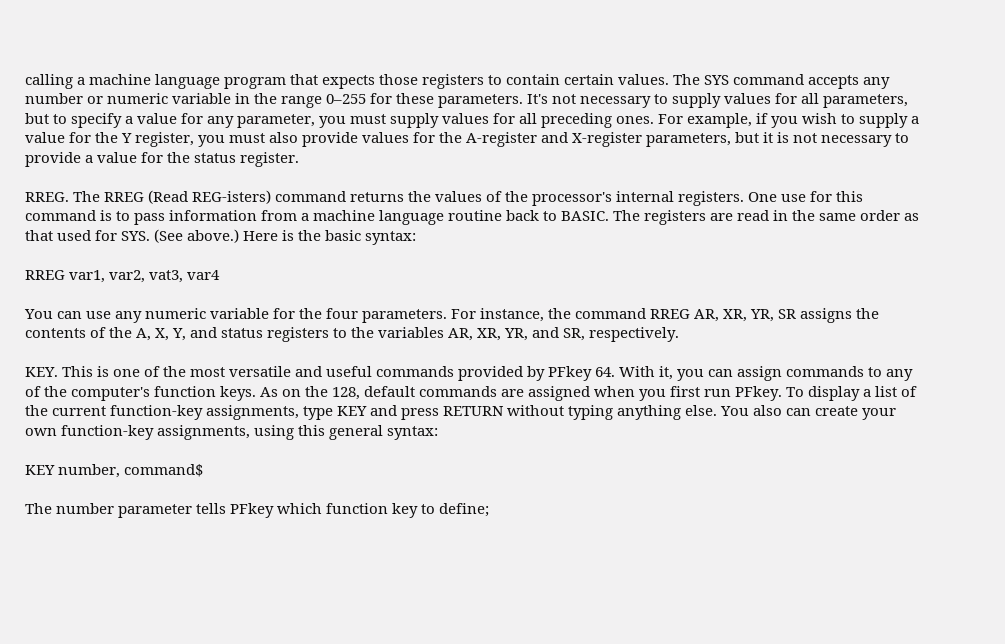calling a machine language program that expects those registers to contain certain values. The SYS command accepts any number or numeric variable in the range 0–255 for these parameters. It's not necessary to supply values for all parameters, but to specify a value for any parameter, you must supply values for all preceding ones. For example, if you wish to supply a value for the Y register, you must also provide values for the A-register and X-register parameters, but it is not necessary to provide a value for the status register.

RREG. The RREG (Read REG-isters) command returns the values of the processor's internal registers. One use for this command is to pass information from a machine language routine back to BASIC. The registers are read in the same order as that used for SYS. (See above.) Here is the basic syntax:

RREG var1, var2, vat3, var4

You can use any numeric variable for the four parameters. For instance, the command RREG AR, XR, YR, SR assigns the contents of the A, X, Y, and status registers to the variables AR, XR, YR, and SR, respectively.

KEY. This is one of the most versatile and useful commands provided by PFkey 64. With it, you can assign commands to any of the computer's function keys. As on the 128, default commands are assigned when you first run PFkey. To display a list of the current function-key assignments, type KEY and press RETURN without typing anything else. You also can create your own function-key assignments, using this general syntax:

KEY number, command$

The number parameter tells PFkey which function key to define;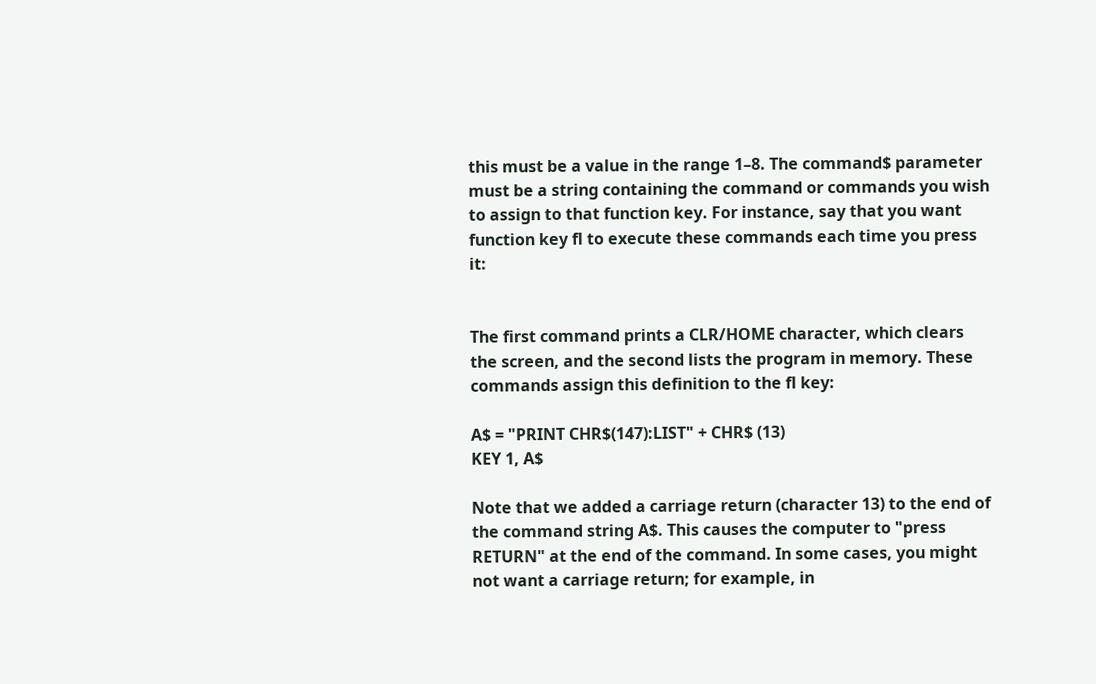this must be a value in the range 1–8. The command$ parameter must be a string containing the command or commands you wish to assign to that function key. For instance, say that you want function key fl to execute these commands each time you press it:


The first command prints a CLR/HOME character, which clears the screen, and the second lists the program in memory. These commands assign this definition to the fl key:

A$ = "PRINT CHR$(147):LIST" + CHR$ (13)
KEY 1, A$

Note that we added a carriage return (character 13) to the end of the command string A$. This causes the computer to "press RETURN" at the end of the command. In some cases, you might not want a carriage return; for example, in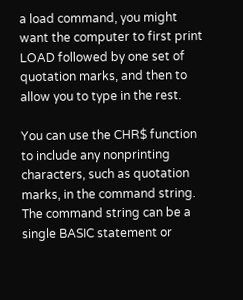a load command, you might want the computer to first print LOAD followed by one set of quotation marks, and then to allow you to type in the rest.

You can use the CHR$ function to include any nonprinting characters, such as quotation marks, in the command string. The command string can be a single BASIC statement or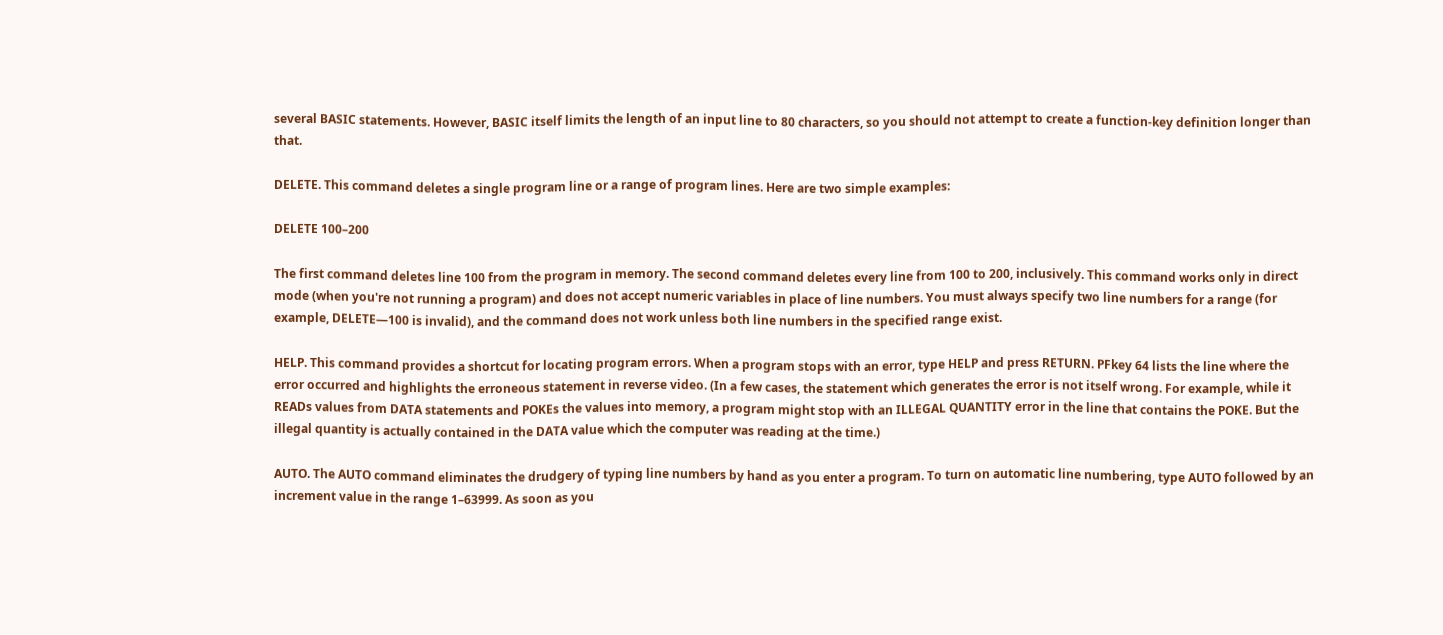several BASIC statements. However, BASIC itself limits the length of an input line to 80 characters, so you should not attempt to create a function-key definition longer than that.

DELETE. This command deletes a single program line or a range of program lines. Here are two simple examples:

DELETE 100–200

The first command deletes line 100 from the program in memory. The second command deletes every line from 100 to 200, inclusively. This command works only in direct mode (when you're not running a program) and does not accept numeric variables in place of line numbers. You must always specify two line numbers for a range (for example, DELETE—100 is invalid), and the command does not work unless both line numbers in the specified range exist.

HELP. This command provides a shortcut for locating program errors. When a program stops with an error, type HELP and press RETURN. PFkey 64 lists the line where the error occurred and highlights the erroneous statement in reverse video. (In a few cases, the statement which generates the error is not itself wrong. For example, while it READs values from DATA statements and POKEs the values into memory, a program might stop with an ILLEGAL QUANTITY error in the line that contains the POKE. But the illegal quantity is actually contained in the DATA value which the computer was reading at the time.)

AUTO. The AUTO command eliminates the drudgery of typing line numbers by hand as you enter a program. To turn on automatic line numbering, type AUTO followed by an increment value in the range 1–63999. As soon as you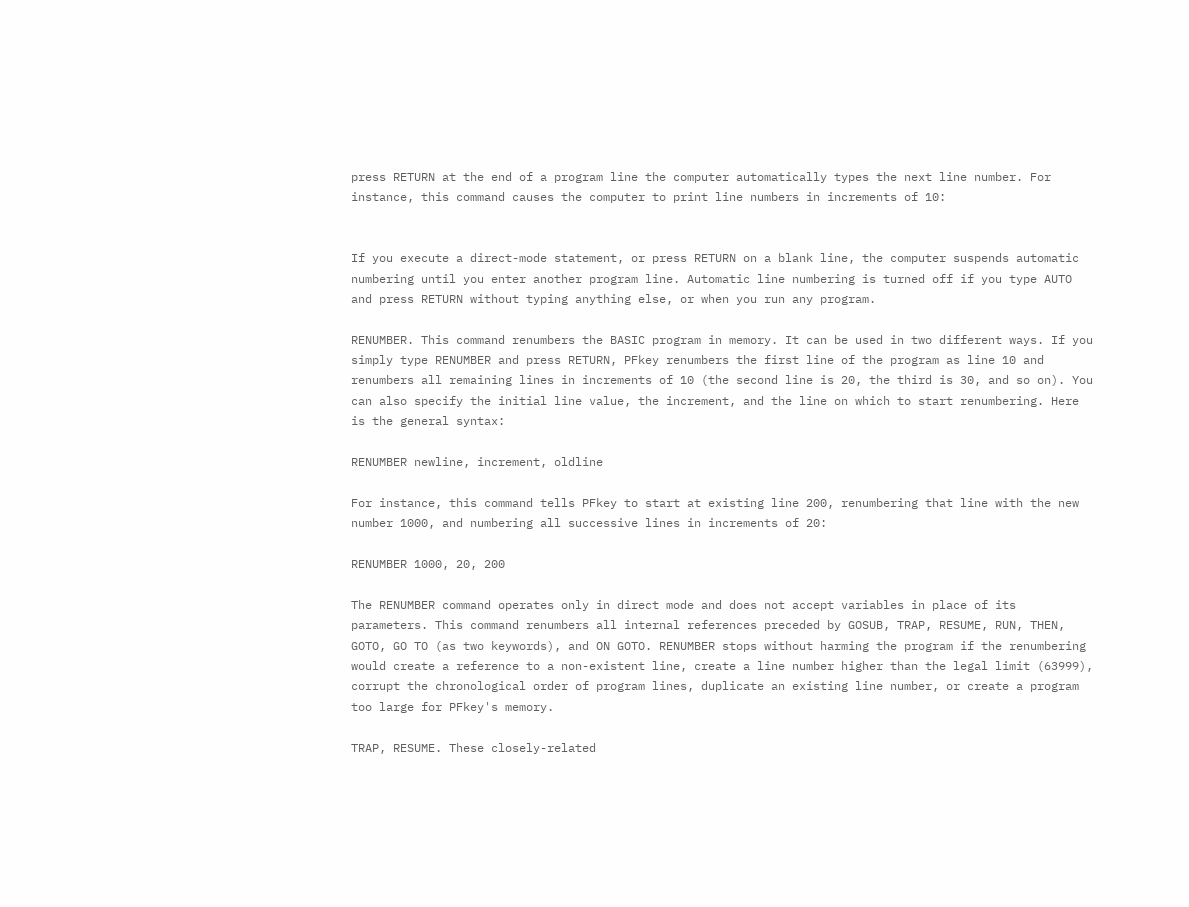press RETURN at the end of a program line the computer automatically types the next line number. For instance, this command causes the computer to print line numbers in increments of 10:


If you execute a direct-mode statement, or press RETURN on a blank line, the computer suspends automatic numbering until you enter another program line. Automatic line numbering is turned off if you type AUTO and press RETURN without typing anything else, or when you run any program.

RENUMBER. This command renumbers the BASIC program in memory. It can be used in two different ways. If you simply type RENUMBER and press RETURN, PFkey renumbers the first line of the program as line 10 and renumbers all remaining lines in increments of 10 (the second line is 20, the third is 30, and so on). You can also specify the initial line value, the increment, and the line on which to start renumbering. Here is the general syntax:

RENUMBER newline, increment, oldline

For instance, this command tells PFkey to start at existing line 200, renumbering that line with the new number 1000, and numbering all successive lines in increments of 20:

RENUMBER 1000, 20, 200

The RENUMBER command operates only in direct mode and does not accept variables in place of its parameters. This command renumbers all internal references preceded by GOSUB, TRAP, RESUME, RUN, THEN, GOTO, GO TO (as two keywords), and ON GOTO. RENUMBER stops without harming the program if the renumbering would create a reference to a non-existent line, create a line number higher than the legal limit (63999), corrupt the chronological order of program lines, duplicate an existing line number, or create a program too large for PFkey's memory.

TRAP, RESUME. These closely-related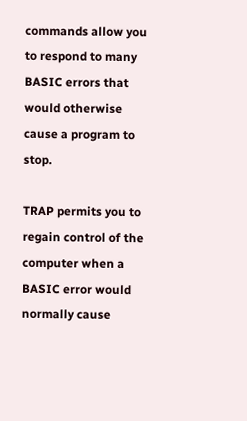commands allow you to respond to many BASIC errors that would otherwise cause a program to stop.

TRAP permits you to regain control of the computer when a BASIC error would normally cause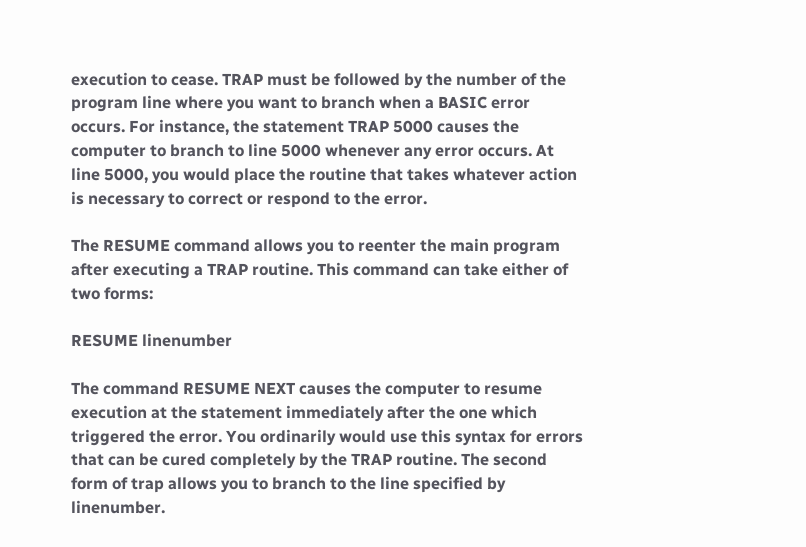execution to cease. TRAP must be followed by the number of the program line where you want to branch when a BASIC error occurs. For instance, the statement TRAP 5000 causes the computer to branch to line 5000 whenever any error occurs. At line 5000, you would place the routine that takes whatever action is necessary to correct or respond to the error.

The RESUME command allows you to reenter the main program after executing a TRAP routine. This command can take either of two forms:

RESUME linenumber

The command RESUME NEXT causes the computer to resume execution at the statement immediately after the one which triggered the error. You ordinarily would use this syntax for errors that can be cured completely by the TRAP routine. The second form of trap allows you to branch to the line specified by linenumber.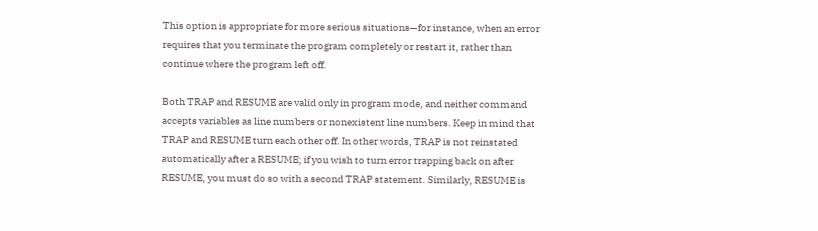This option is appropriate for more serious situations—for instance, when an error requires that you terminate the program completely or restart it, rather than continue where the program left off.

Both TRAP and RESUME are valid only in program mode, and neither command accepts variables as line numbers or nonexistent line numbers. Keep in mind that TRAP and RESUME turn each other off. In other words, TRAP is not reinstated automatically after a RESUME; if you wish to turn error trapping back on after RESUME, you must do so with a second TRAP statement. Similarly, RESUME is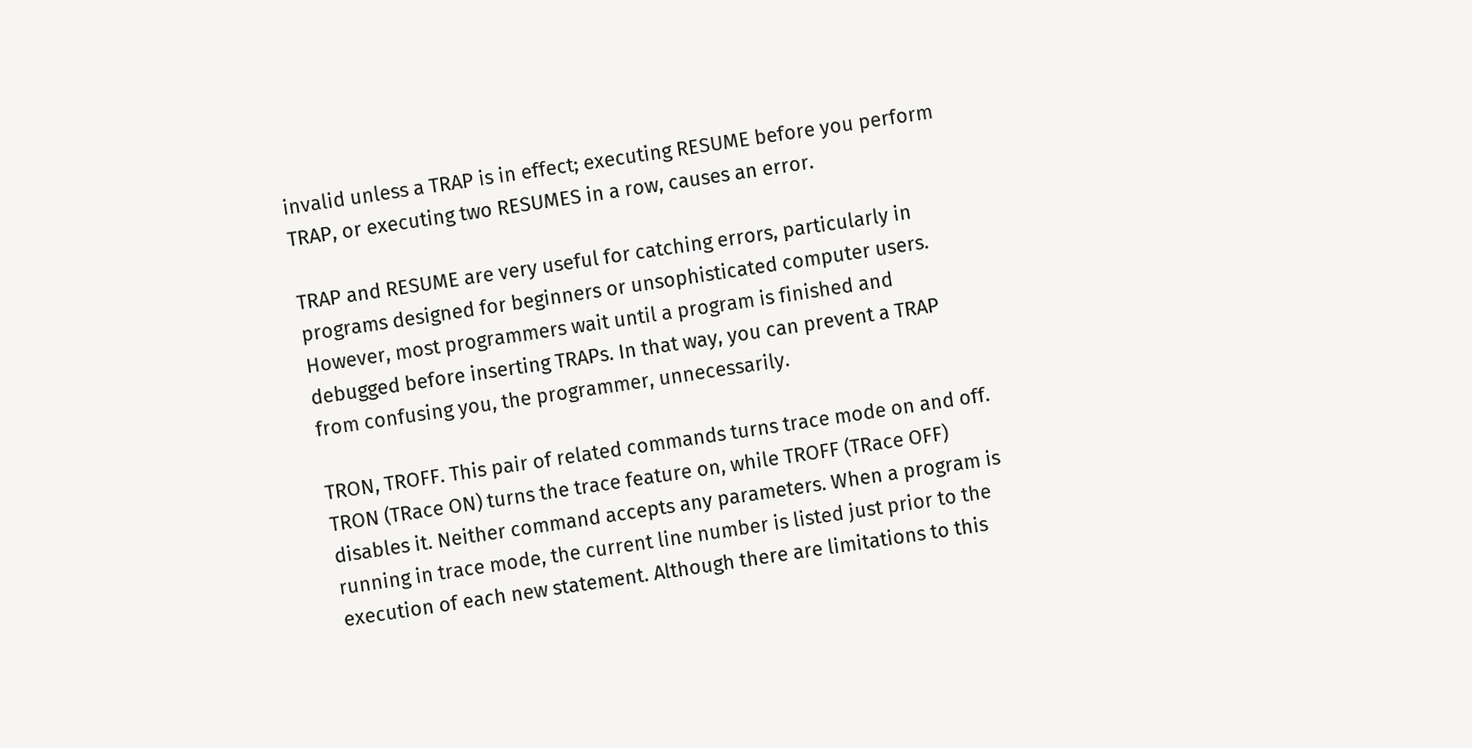invalid unless a TRAP is in effect; executing RESUME before you perform TRAP, or executing two RESUMES in a row, causes an error.

TRAP and RESUME are very useful for catching errors, particularly in programs designed for beginners or unsophisticated computer users. However, most programmers wait until a program is finished and debugged before inserting TRAPs. In that way, you can prevent a TRAP from confusing you, the programmer, unnecessarily.

TRON, TROFF. This pair of related commands turns trace mode on and off. TRON (TRace ON) turns the trace feature on, while TROFF (TRace OFF) disables it. Neither command accepts any parameters. When a program is running in trace mode, the current line number is listed just prior to the execution of each new statement. Although there are limitations to this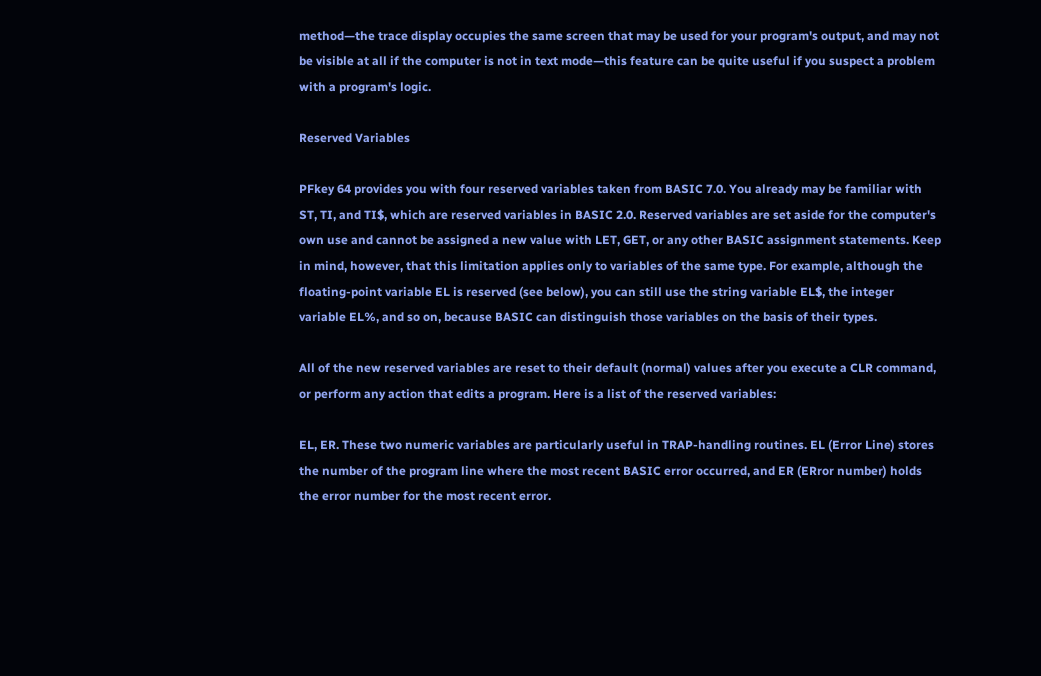method—the trace display occupies the same screen that may be used for your program's output, and may not be visible at all if the computer is not in text mode—this feature can be quite useful if you suspect a problem with a program's logic.

Reserved Variables

PFkey 64 provides you with four reserved variables taken from BASIC 7.0. You already may be familiar with ST, TI, and TI$, which are reserved variables in BASIC 2.0. Reserved variables are set aside for the computer's own use and cannot be assigned a new value with LET, GET, or any other BASIC assignment statements. Keep in mind, however, that this limitation applies only to variables of the same type. For example, although the floating-point variable EL is reserved (see below), you can still use the string variable EL$, the integer variable EL%, and so on, because BASIC can distinguish those variables on the basis of their types.

All of the new reserved variables are reset to their default (normal) values after you execute a CLR command, or perform any action that edits a program. Here is a list of the reserved variables:

EL, ER. These two numeric variables are particularly useful in TRAP-handling routines. EL (Error Line) stores the number of the program line where the most recent BASIC error occurred, and ER (ERror number) holds the error number for the most recent error.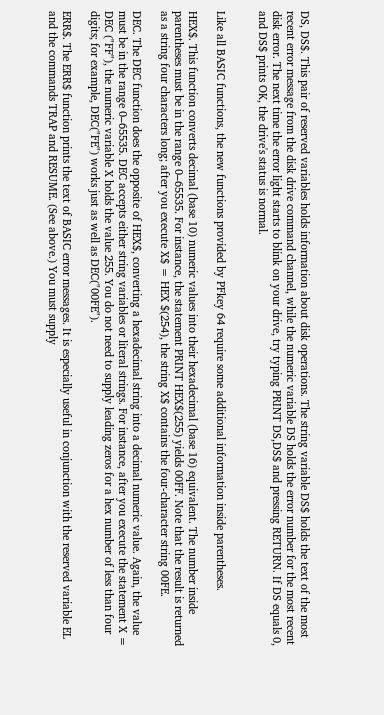DS, DS$. This pair of reserved variables holds information about disk operations. The string variable DS$ holds the text of the most recent error message from the disk drive command channel, while the numeric variable DS holds the error number for the most recent disk error. The next time the error light starts to blink on your drive, try typing PRINT DS,DS$ and pressing RETURN. If DS equals 0, and DS$ prints OK, the drive's status is normal.


Like all BASIC functions, the new functions provided by PFkey 64 require some additional information inside parentheses.

HEX$. This function converts decimal (base 10) numeric values into their hexadecimal (base 16) equivalent. The number inside parentheses must be in the range 0–65535. For instance, the statement PRINT HEX$(255) yields 00FF. Note that the result is returned as a string four characters long; after you execute X$ = HEX $(254), the string X$ contains the four-character string 00FE.

DEC. The DEC function does the opposite of HEX$, converting a hexadecimal string into a decimal numeric value. Again, the value must be in the range 0–65535. DEC accepts either string variables or literal strings. For instance, after you execute the statement X = DEC ("FF"), the numeric variable X holds the value 255. You do not need to supply leading zeros for a hex number of less than four digits; for example, DEC("FE") works just as well as DEC("00FE").

ERR$. The ERR$ function prints the text of BASIC error messages. It is especially useful in conjunction with the reserved variable EL and the commands TRAP and RESUME. (See above.) You must supply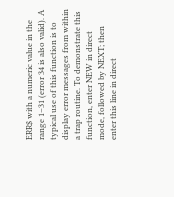ERR$ with a numeric value in the range 1–31 (error 34 is also valid). A typical use of this function is to display error messages from within a trap routine. To demonstrate this function, enter NEW in direct mode, followed by NEXT; then enter this line in direct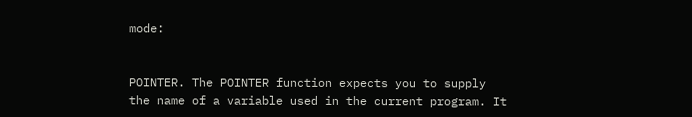mode:


POINTER. The POINTER function expects you to supply the name of a variable used in the current program. It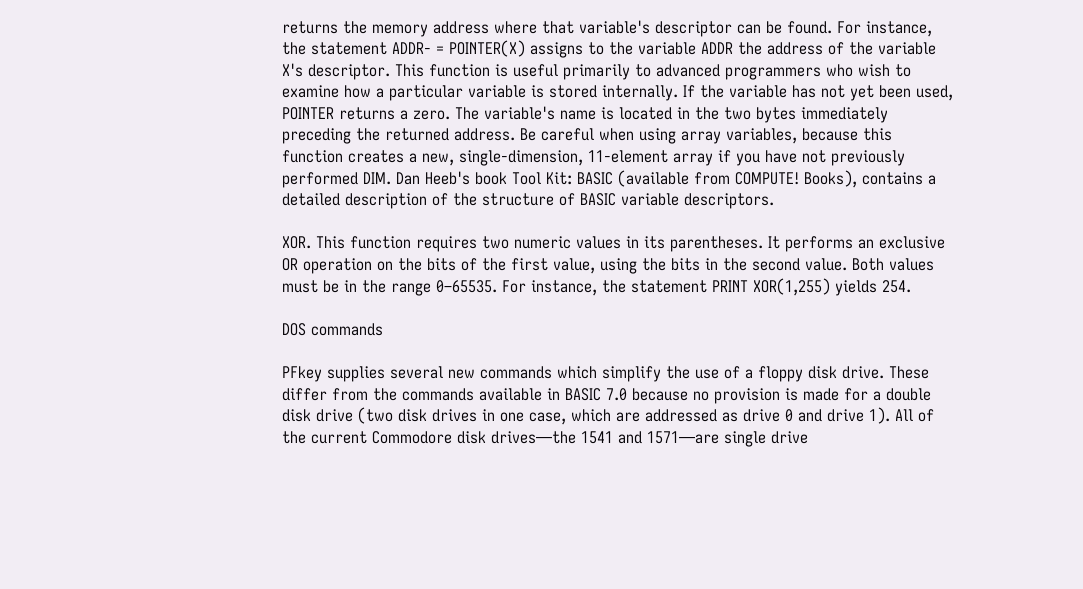returns the memory address where that variable's descriptor can be found. For instance, the statement ADDR- = POINTER(X) assigns to the variable ADDR the address of the variable X's descriptor. This function is useful primarily to advanced programmers who wish to examine how a particular variable is stored internally. If the variable has not yet been used, POINTER returns a zero. The variable's name is located in the two bytes immediately preceding the returned address. Be careful when using array variables, because this function creates a new, single-dimension, 11-element array if you have not previously performed DIM. Dan Heeb's book Tool Kit: BASIC (available from COMPUTE! Books), contains a detailed description of the structure of BASIC variable descriptors.

XOR. This function requires two numeric values in its parentheses. It performs an exclusive OR operation on the bits of the first value, using the bits in the second value. Both values must be in the range 0–65535. For instance, the statement PRINT XOR(1,255) yields 254.

DOS commands

PFkey supplies several new commands which simplify the use of a floppy disk drive. These differ from the commands available in BASIC 7.0 because no provision is made for a double disk drive (two disk drives in one case, which are addressed as drive 0 and drive 1). All of the current Commodore disk drives—the 1541 and 1571—are single drive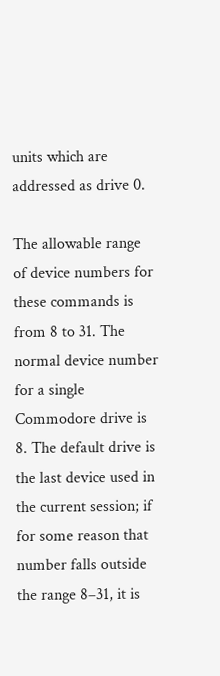units which are addressed as drive 0.

The allowable range of device numbers for these commands is from 8 to 31. The normal device number for a single Commodore drive is 8. The default drive is the last device used in the current session; if for some reason that number falls outside the range 8–31, it is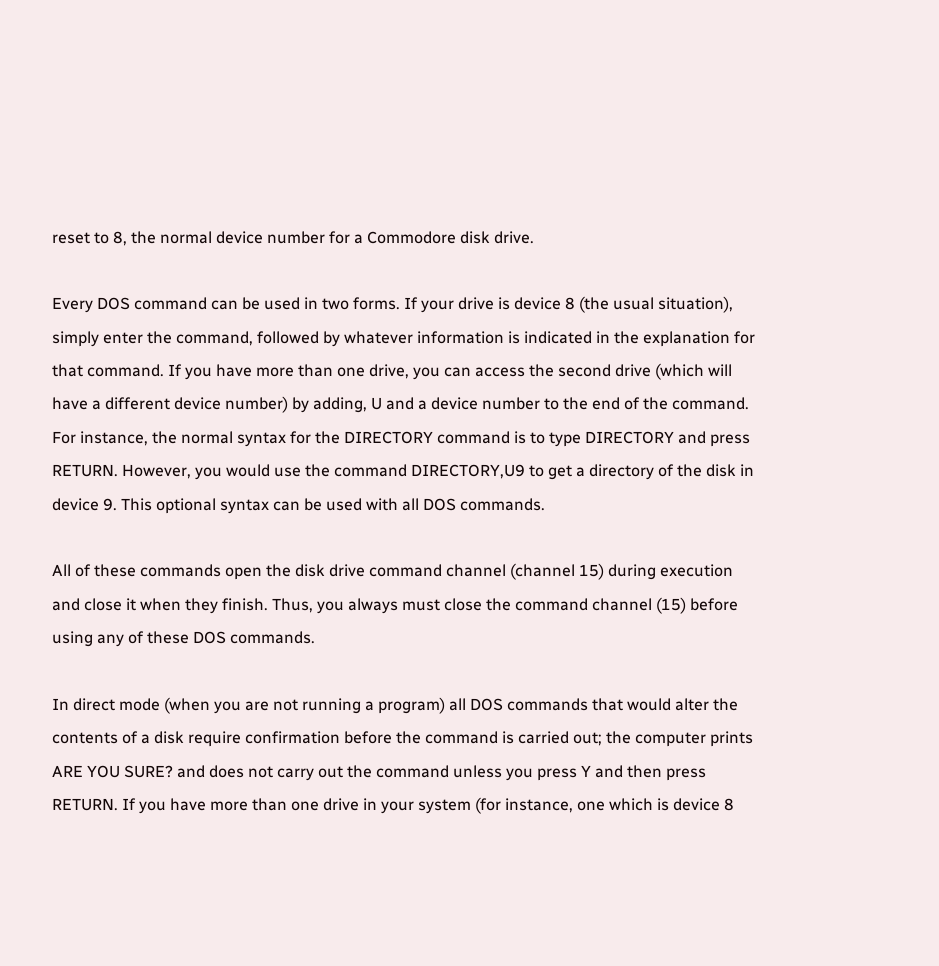reset to 8, the normal device number for a Commodore disk drive.

Every DOS command can be used in two forms. If your drive is device 8 (the usual situation), simply enter the command, followed by whatever information is indicated in the explanation for that command. If you have more than one drive, you can access the second drive (which will have a different device number) by adding, U and a device number to the end of the command. For instance, the normal syntax for the DIRECTORY command is to type DIRECTORY and press RETURN. However, you would use the command DIRECTORY,U9 to get a directory of the disk in device 9. This optional syntax can be used with all DOS commands.

All of these commands open the disk drive command channel (channel 15) during execution and close it when they finish. Thus, you always must close the command channel (15) before using any of these DOS commands.

In direct mode (when you are not running a program) all DOS commands that would alter the contents of a disk require confirmation before the command is carried out; the computer prints ARE YOU SURE? and does not carry out the command unless you press Y and then press RETURN. If you have more than one drive in your system (for instance, one which is device 8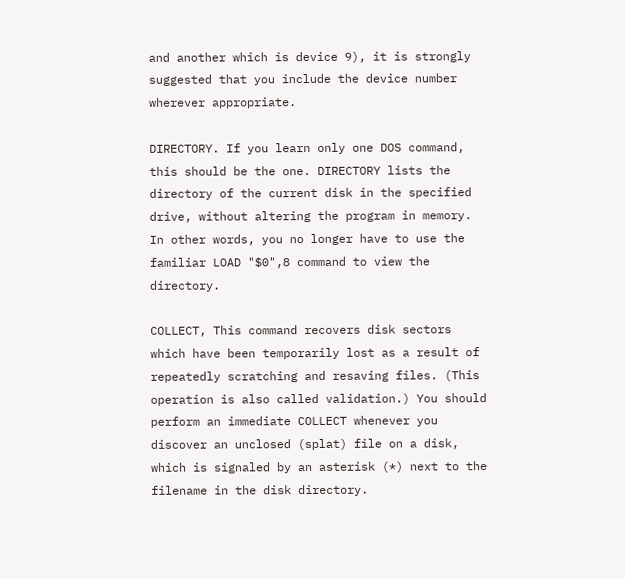and another which is device 9), it is strongly suggested that you include the device number wherever appropriate.

DIRECTORY. If you learn only one DOS command, this should be the one. DIRECTORY lists the directory of the current disk in the specified drive, without altering the program in memory. In other words, you no longer have to use the familiar LOAD "$0",8 command to view the directory.

COLLECT, This command recovers disk sectors which have been temporarily lost as a result of repeatedly scratching and resaving files. (This operation is also called validation.) You should perform an immediate COLLECT whenever you discover an unclosed (splat) file on a disk, which is signaled by an asterisk (*) next to the filename in the disk directory.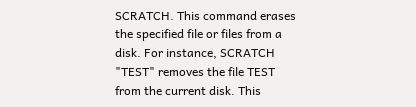SCRATCH. This command erases the specified file or files from a disk. For instance, SCRATCH "TEST" removes the file TEST from the current disk. This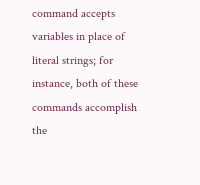command accepts variables in place of literal strings; for instance, both of these commands accomplish the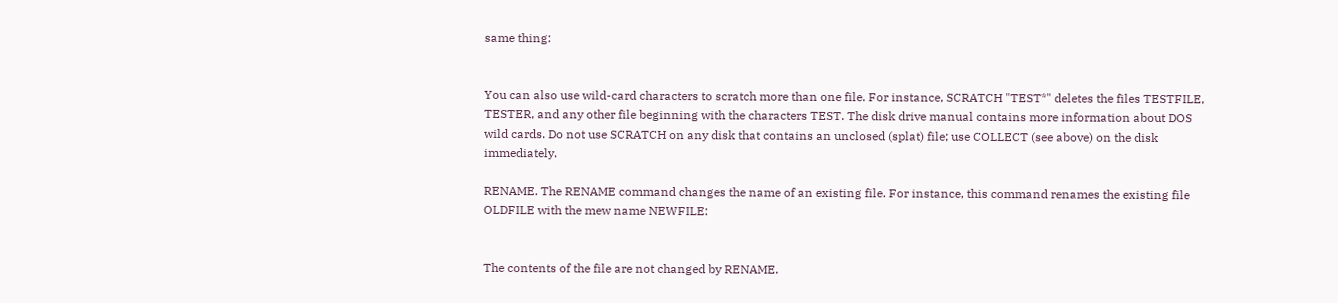same thing:


You can also use wild-card characters to scratch more than one file. For instance, SCRATCH "TEST*" deletes the files TESTFILE, TESTER, and any other file beginning with the characters TEST. The disk drive manual contains more information about DOS wild cards. Do not use SCRATCH on any disk that contains an unclosed (splat) file; use COLLECT (see above) on the disk immediately.

RENAME. The RENAME command changes the name of an existing file. For instance, this command renames the existing file OLDFILE with the mew name NEWFILE:


The contents of the file are not changed by RENAME.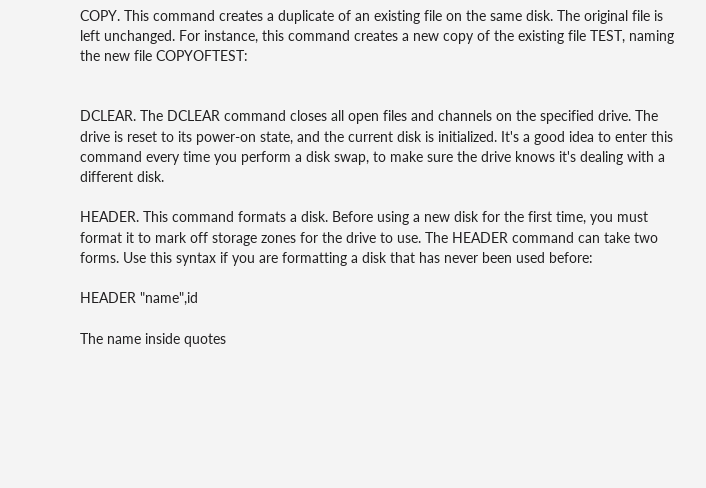COPY. This command creates a duplicate of an existing file on the same disk. The original file is left unchanged. For instance, this command creates a new copy of the existing file TEST, naming the new file COPYOFTEST:


DCLEAR. The DCLEAR command closes all open files and channels on the specified drive. The drive is reset to its power-on state, and the current disk is initialized. It's a good idea to enter this command every time you perform a disk swap, to make sure the drive knows it's dealing with a different disk.

HEADER. This command formats a disk. Before using a new disk for the first time, you must format it to mark off storage zones for the drive to use. The HEADER command can take two forms. Use this syntax if you are formatting a disk that has never been used before:

HEADER "name",id

The name inside quotes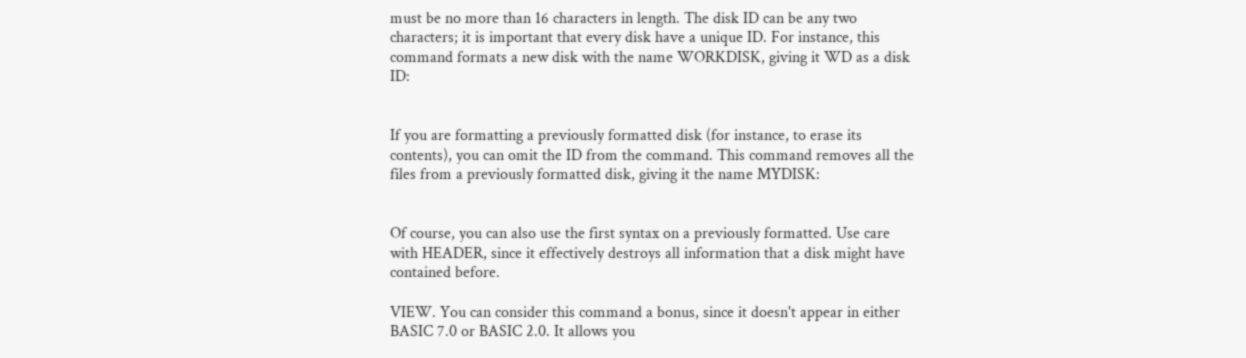must be no more than 16 characters in length. The disk ID can be any two characters; it is important that every disk have a unique ID. For instance, this command formats a new disk with the name WORKDISK, giving it WD as a disk ID:


If you are formatting a previously formatted disk (for instance, to erase its contents), you can omit the ID from the command. This command removes all the files from a previously formatted disk, giving it the name MYDISK:


Of course, you can also use the first syntax on a previously formatted. Use care with HEADER, since it effectively destroys all information that a disk might have contained before.

VIEW. You can consider this command a bonus, since it doesn't appear in either BASIC 7.0 or BASIC 2.0. It allows you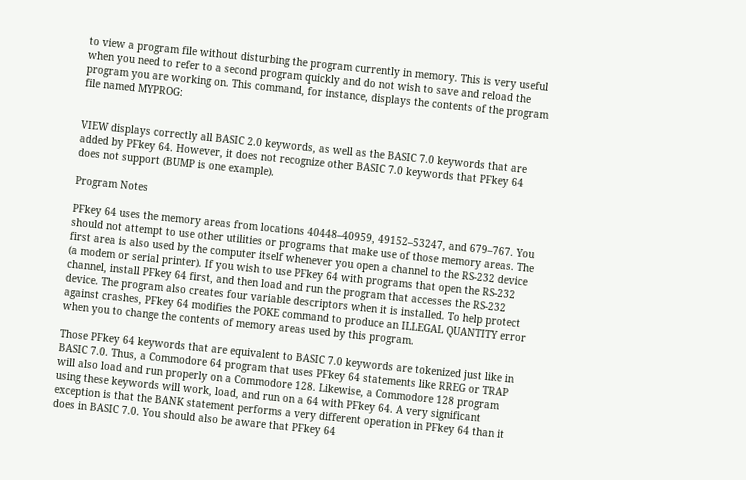to view a program file without disturbing the program currently in memory. This is very useful when you need to refer to a second program quickly and do not wish to save and reload the program you are working on. This command, for instance, displays the contents of the program file named MYPROG:


VIEW displays correctly all BASIC 2.0 keywords, as well as the BASIC 7.0 keywords that are added by PFkey 64. However, it does not recognize other BASIC 7.0 keywords that PFkey 64 does not support (BUMP is one example).

Program Notes

PFkey 64 uses the memory areas from locations 40448–40959, 49152–53247, and 679–767. You should not attempt to use other utilities or programs that make use of those memory areas. The first area is also used by the computer itself whenever you open a channel to the RS-232 device (a modem or serial printer). If you wish to use PFkey 64 with programs that open the RS-232 channel, install PFkey 64 first, and then load and run the program that accesses the RS-232 device. The program also creates four variable descriptors when it is installed. To help protect against crashes, PFkey 64 modifies the POKE command to produce an ILLEGAL QUANTITY error when you to change the contents of memory areas used by this program.

Those PFkey 64 keywords that are equivalent to BASIC 7.0 keywords are tokenized just like in BASIC 7.0. Thus, a Commodore 64 program that uses PFkey 64 statements like RREG or TRAP will also load and run properly on a Commodore 128. Likewise, a Commodore 128 program using these keywords will work, load, and run on a 64 with PFkey 64. A very significant exception is that the BANK statement performs a very different operation in PFkey 64 than it does in BASIC 7.0. You should also be aware that PFkey 64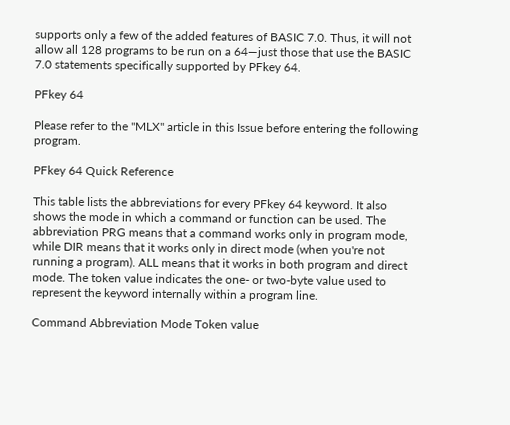supports only a few of the added features of BASIC 7.0. Thus, it will not allow all 128 programs to be run on a 64—just those that use the BASIC 7.0 statements specifically supported by PFkey 64.

PFkey 64

Please refer to the "MLX" article in this Issue before entering the following program.

PFkey 64 Quick Reference

This table lists the abbreviations for every PFkey 64 keyword. It also shows the mode in which a command or function can be used. The abbreviation PRG means that a command works only in program mode, while DIR means that it works only in direct mode (when you're not running a program). ALL means that it works in both program and direct mode. The token value indicates the one- or two-byte value used to represent the keyword internally within a program line.

Command Abbreviation Mode Token value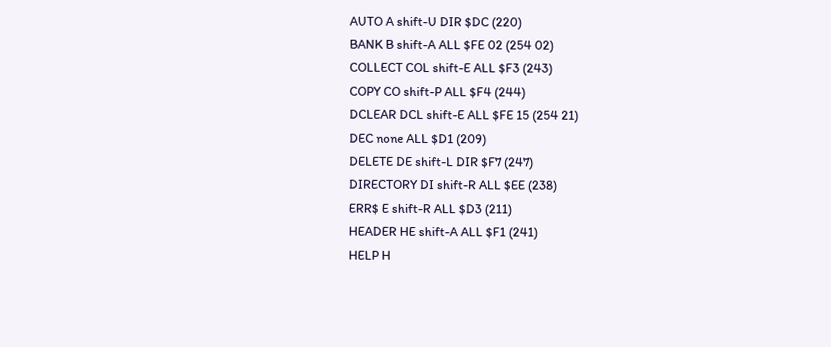AUTO A shift-U DIR $DC (220)
BANK B shift-A ALL $FE 02 (254 02)
COLLECT COL shift-E ALL $F3 (243)
COPY CO shift-P ALL $F4 (244)
DCLEAR DCL shift-E ALL $FE 15 (254 21)
DEC none ALL $D1 (209)
DELETE DE shift-L DIR $F7 (247)
DIRECTORY DI shift-R ALL $EE (238)
ERR$ E shift-R ALL $D3 (211)
HEADER HE shift-A ALL $F1 (241)
HELP H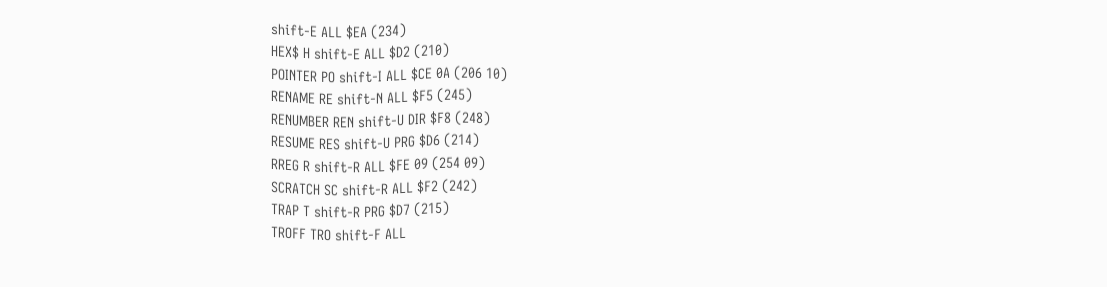shift-E ALL $EA (234)
HEX$ H shift-E ALL $D2 (210)
POINTER PO shift-I ALL $CE 0A (206 10)
RENAME RE shift-N ALL $F5 (245)
RENUMBER REN shift-U DIR $F8 (248)
RESUME RES shift-U PRG $D6 (214)
RREG R shift-R ALL $FE 09 (254 09)
SCRATCH SC shift-R ALL $F2 (242)
TRAP T shift-R PRG $D7 (215)
TROFF TRO shift-F ALL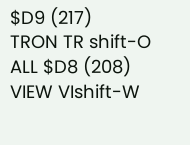$D9 (217)
TRON TR shift-O ALL $D8 (208)
VIEW VIshift-W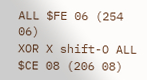ALL $FE 06 (254 06)
XOR X shift-O ALL $CE 08 (206 08)